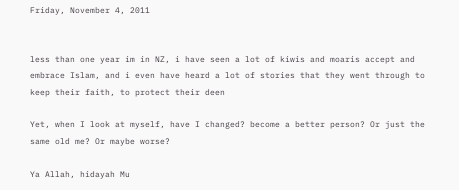Friday, November 4, 2011


less than one year im in NZ, i have seen a lot of kiwis and moaris accept and embrace Islam, and i even have heard a lot of stories that they went through to keep their faith, to protect their deen

Yet, when I look at myself, have I changed? become a better person? Or just the same old me? Or maybe worse?

Ya Allah, hidayah Mu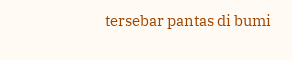tersebar pantas di bumi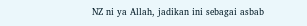NZ ni ya Allah, jadikan ini sebagai asbab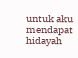untuk aku mendapat hidayah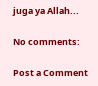juga ya Allah...

No comments:

Post a Comment